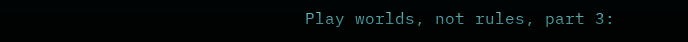Play worlds, not rules, part 3: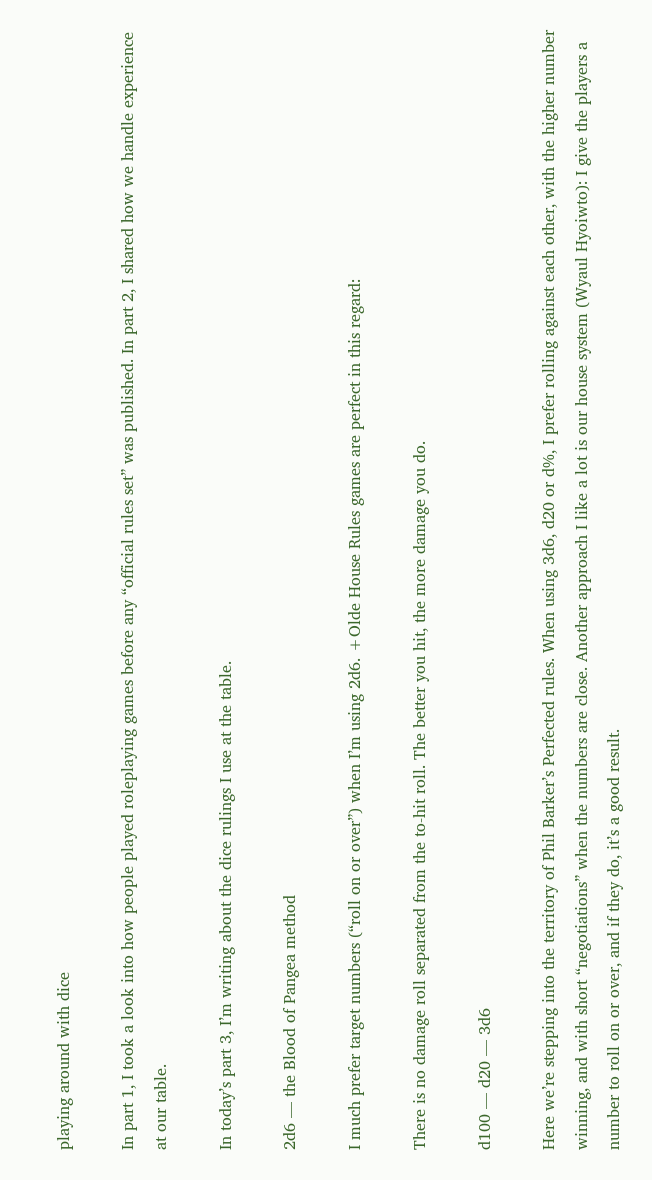playing around with dice

In part 1, I took a look into how people played roleplaying games before any “official rules set” was published. In part 2, I shared how we handle experience at our table.

In today’s part 3, I’m writing about the dice rulings I use at the table.

2d6 — the Blood of Pangea method

I much prefer target numbers (“roll on or over”) when I’m using 2d6. +Olde House Rules games are perfect in this regard:

There is no damage roll separated from the to-hit roll. The better you hit, the more damage you do.

d100 — d20 — 3d6

Here we’re stepping into the territory of Phil Barker’s Perfected rules. When using 3d6, d20 or d%, I prefer rolling against each other, with the higher number winning, and with short “negotiations” when the numbers are close. Another approach I like a lot is our house system (Wyaul Hyoiwto): I give the players a number to roll on or over, and if they do, it’s a good result.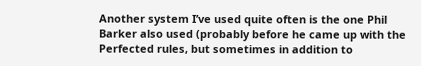Another system I’ve used quite often is the one Phil Barker also used (probably before he came up with the Perfected rules, but sometimes in addition to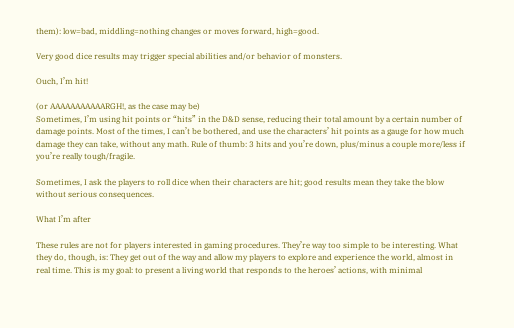them): low=bad, middling=nothing changes or moves forward, high=good.

Very good dice results may trigger special abilities and/or behavior of monsters.

Ouch, I’m hit!

(or AAAAAAAAAAARGH!, as the case may be)
Sometimes, I’m using hit points or “hits” in the D&D sense, reducing their total amount by a certain number of damage points. Most of the times, I can’t be bothered, and use the characters’ hit points as a gauge for how much damage they can take, without any math. Rule of thumb: 3 hits and you’re down, plus/minus a couple more/less if you’re really tough/fragile.

Sometimes, I ask the players to roll dice when their characters are hit; good results mean they take the blow without serious consequences.

What I’m after

These rules are not for players interested in gaming procedures. They’re way too simple to be interesting. What they do, though, is: They get out of the way and allow my players to explore and experience the world, almost in real time. This is my goal: to present a living world that responds to the heroes’ actions, with minimal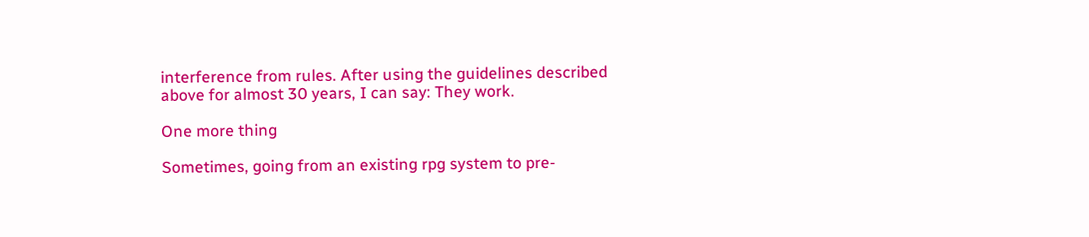interference from rules. After using the guidelines described above for almost 30 years, I can say: They work.

One more thing

Sometimes, going from an existing rpg system to pre-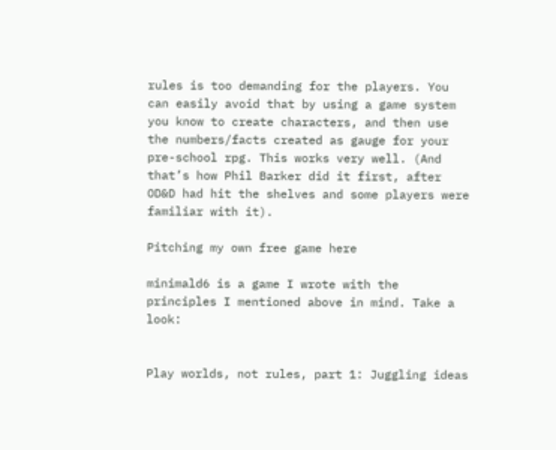rules is too demanding for the players. You can easily avoid that by using a game system you know to create characters, and then use the numbers/facts created as gauge for your pre-school rpg. This works very well. (And that’s how Phil Barker did it first, after OD&D had hit the shelves and some players were familiar with it).

Pitching my own free game here

minimald6 is a game I wrote with the principles I mentioned above in mind. Take a look:


Play worlds, not rules, part 1: Juggling ideas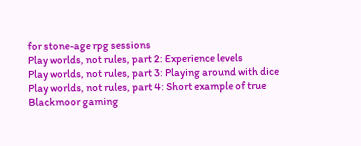for stone-age rpg sessions
Play worlds, not rules, part 2: Experience levels
Play worlds, not rules, part 3: Playing around with dice
Play worlds, not rules, part 4: Short example of true Blackmoor gaming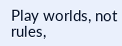Play worlds, not rules,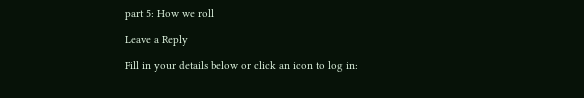part 5: How we roll

Leave a Reply

Fill in your details below or click an icon to log in: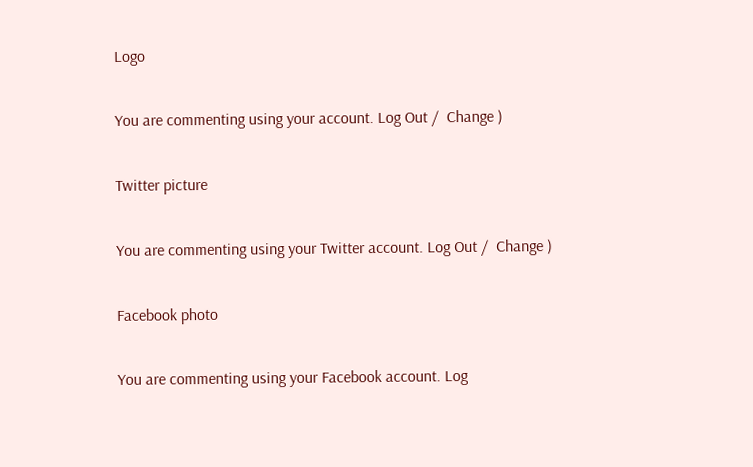Logo

You are commenting using your account. Log Out /  Change )

Twitter picture

You are commenting using your Twitter account. Log Out /  Change )

Facebook photo

You are commenting using your Facebook account. Log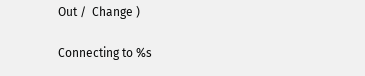Out /  Change )

Connecting to %s